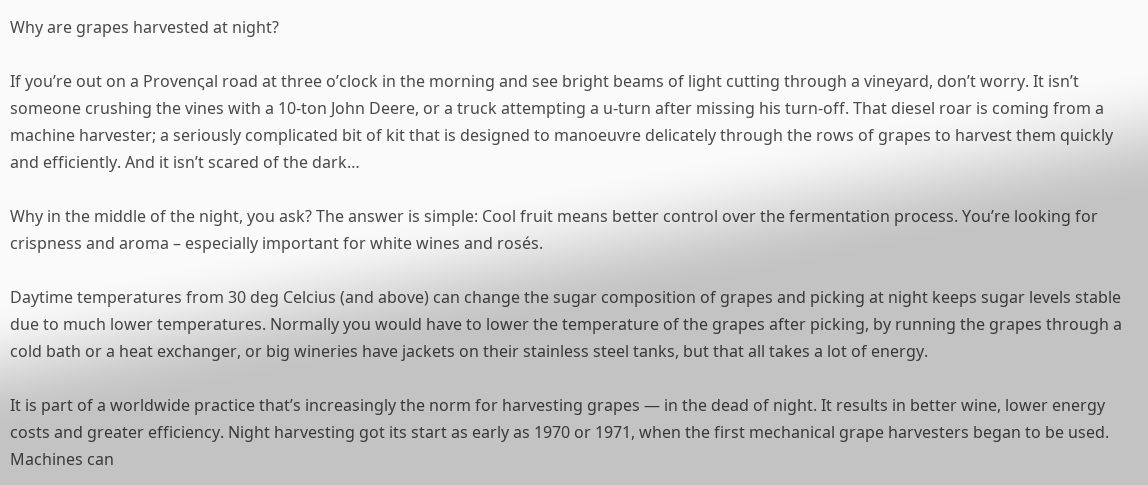Why are grapes harvested at night?

If you’re out on a Provenςal road at three o’clock in the morning and see bright beams of light cutting through a vineyard, don’t worry. It isn’t someone crushing the vines with a 10-ton John Deere, or a truck attempting a u-turn after missing his turn-off. That diesel roar is coming from a machine harvester; a seriously complicated bit of kit that is designed to manoeuvre delicately through the rows of grapes to harvest them quickly and efficiently. And it isn’t scared of the dark…

Why in the middle of the night, you ask? The answer is simple: Cool fruit means better control over the fermentation process. You’re looking for crispness and aroma – especially important for white wines and rosés.

Daytime temperatures from 30 deg Celcius (and above) can change the sugar composition of grapes and picking at night keeps sugar levels stable due to much lower temperatures. Normally you would have to lower the temperature of the grapes after picking, by running the grapes through a cold bath or a heat exchanger, or big wineries have jackets on their stainless steel tanks, but that all takes a lot of energy.

It is part of a worldwide practice that’s increasingly the norm for harvesting grapes — in the dead of night. It results in better wine, lower energy costs and greater efficiency. Night harvesting got its start as early as 1970 or 1971, when the first mechanical grape harvesters began to be used. Machines can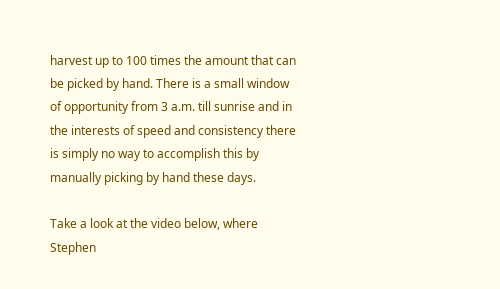harvest up to 100 times the amount that can be picked by hand. There is a small window of opportunity from 3 a.m. till sunrise and in the interests of speed and consistency there is simply no way to accomplish this by manually picking by hand these days.

Take a look at the video below, where Stephen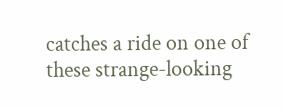catches a ride on one of these strange-looking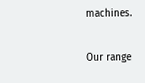machines.

Our range